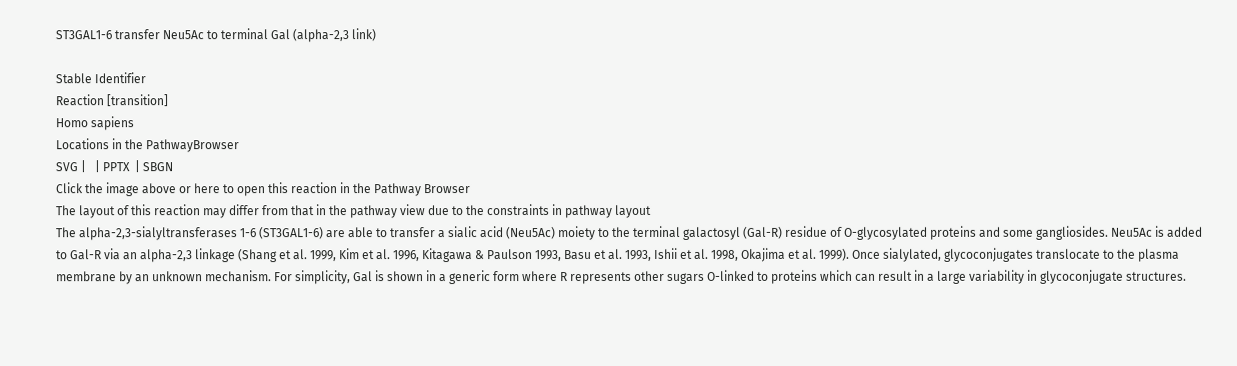ST3GAL1-6 transfer Neu5Ac to terminal Gal (alpha-2,3 link)

Stable Identifier
Reaction [transition]
Homo sapiens
Locations in the PathwayBrowser
SVG |   | PPTX  | SBGN
Click the image above or here to open this reaction in the Pathway Browser
The layout of this reaction may differ from that in the pathway view due to the constraints in pathway layout
The alpha-2,3-sialyltransferases 1-6 (ST3GAL1-6) are able to transfer a sialic acid (Neu5Ac) moiety to the terminal galactosyl (Gal-R) residue of O-glycosylated proteins and some gangliosides. Neu5Ac is added to Gal-R via an alpha-2,3 linkage (Shang et al. 1999, Kim et al. 1996, Kitagawa & Paulson 1993, Basu et al. 1993, Ishii et al. 1998, Okajima et al. 1999). Once sialylated, glycoconjugates translocate to the plasma membrane by an unknown mechanism. For simplicity, Gal is shown in a generic form where R represents other sugars O-linked to proteins which can result in a large variability in glycoconjugate structures.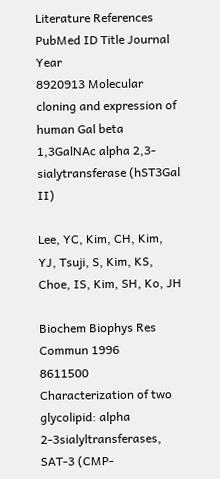Literature References
PubMed ID Title Journal Year
8920913 Molecular cloning and expression of human Gal beta 1,3GalNAc alpha 2,3-sialytransferase (hST3Gal II)

Lee, YC, Kim, CH, Kim, YJ, Tsuji, S, Kim, KS, Choe, IS, Kim, SH, Ko, JH

Biochem Biophys Res Commun 1996
8611500 Characterization of two glycolipid: alpha 2-3sialyltransferases, SAT-3 (CMP-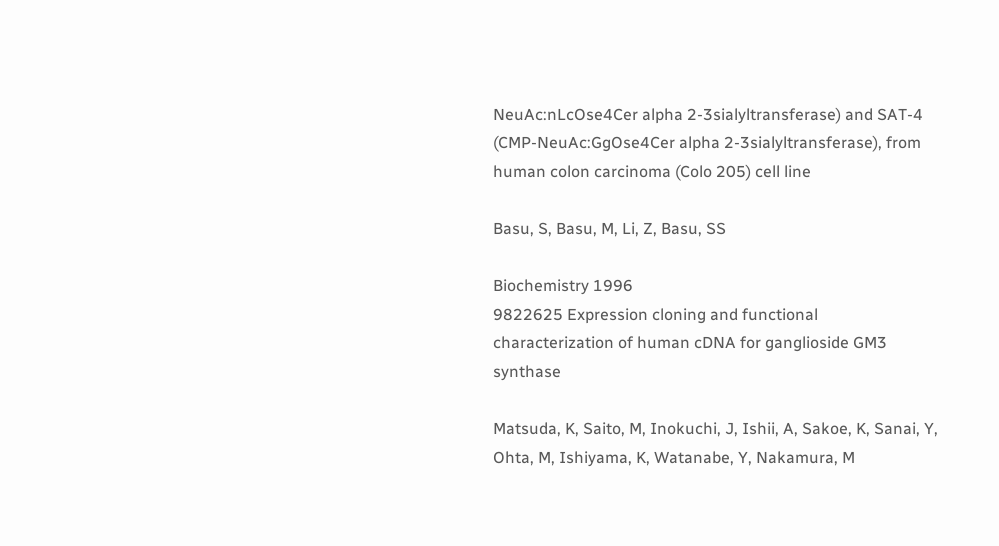NeuAc:nLcOse4Cer alpha 2-3sialyltransferase) and SAT-4 (CMP-NeuAc:GgOse4Cer alpha 2-3sialyltransferase), from human colon carcinoma (Colo 205) cell line

Basu, S, Basu, M, Li, Z, Basu, SS

Biochemistry 1996
9822625 Expression cloning and functional characterization of human cDNA for ganglioside GM3 synthase

Matsuda, K, Saito, M, Inokuchi, J, Ishii, A, Sakoe, K, Sanai, Y, Ohta, M, Ishiyama, K, Watanabe, Y, Nakamura, M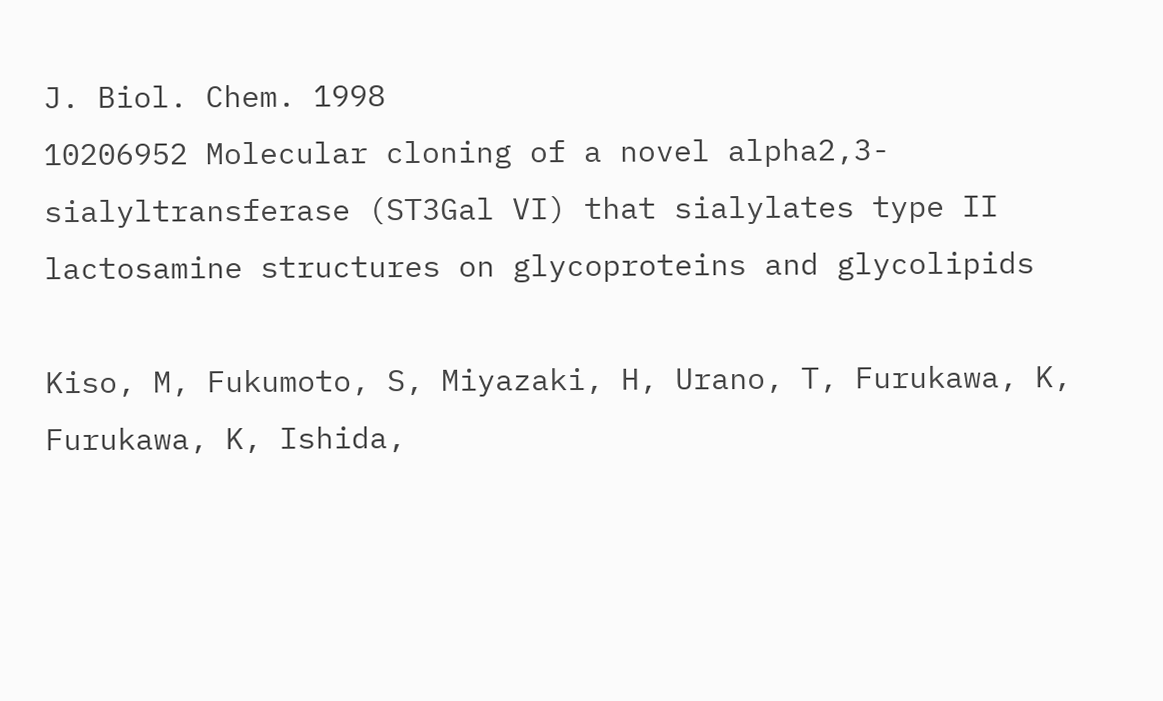J. Biol. Chem. 1998
10206952 Molecular cloning of a novel alpha2,3-sialyltransferase (ST3Gal VI) that sialylates type II lactosamine structures on glycoproteins and glycolipids

Kiso, M, Fukumoto, S, Miyazaki, H, Urano, T, Furukawa, K, Furukawa, K, Ishida,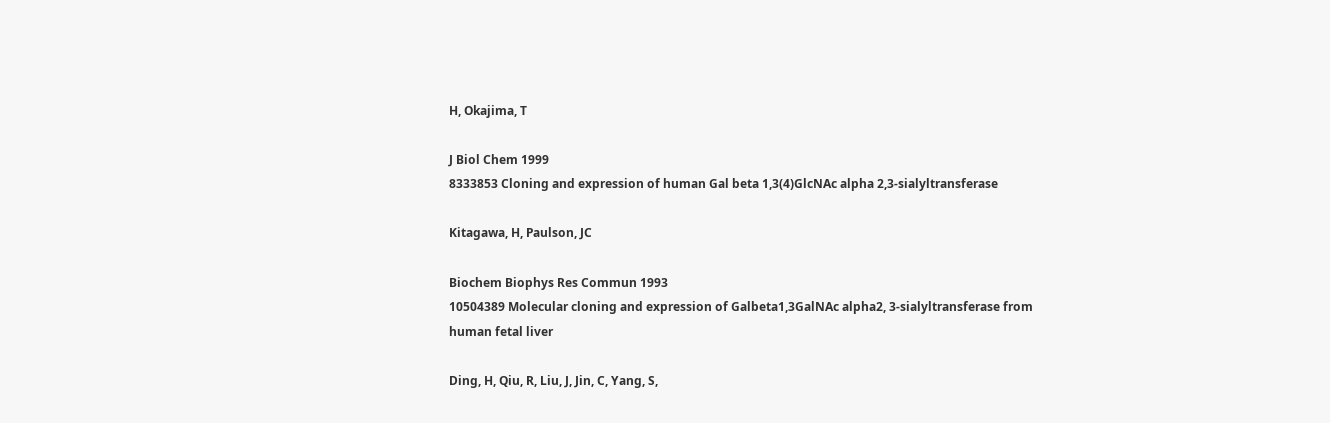H, Okajima, T

J Biol Chem 1999
8333853 Cloning and expression of human Gal beta 1,3(4)GlcNAc alpha 2,3-sialyltransferase

Kitagawa, H, Paulson, JC

Biochem Biophys Res Commun 1993
10504389 Molecular cloning and expression of Galbeta1,3GalNAc alpha2, 3-sialyltransferase from human fetal liver

Ding, H, Qiu, R, Liu, J, Jin, C, Yang, S,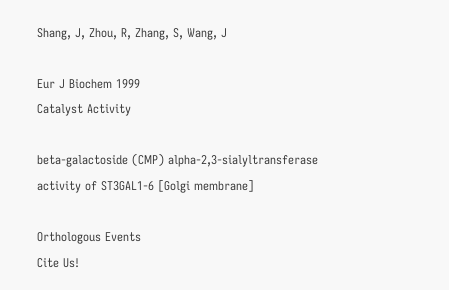Shang, J, Zhou, R, Zhang, S, Wang, J

Eur J Biochem 1999
Catalyst Activity

beta-galactoside (CMP) alpha-2,3-sialyltransferase activity of ST3GAL1-6 [Golgi membrane]

Orthologous Events
Cite Us!